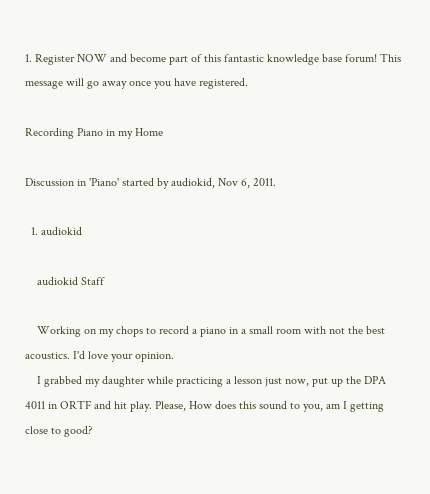1. Register NOW and become part of this fantastic knowledge base forum! This message will go away once you have registered.

Recording Piano in my Home

Discussion in 'Piano' started by audiokid, Nov 6, 2011.

  1. audiokid

    audiokid Staff

    Working on my chops to record a piano in a small room with not the best acoustics. I'd love your opinion.
    I grabbed my daughter while practicing a lesson just now, put up the DPA 4011 in ORTF and hit play. Please, How does this sound to you, am I getting close to good?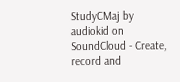StudyCMaj by audiokid on SoundCloud - Create, record and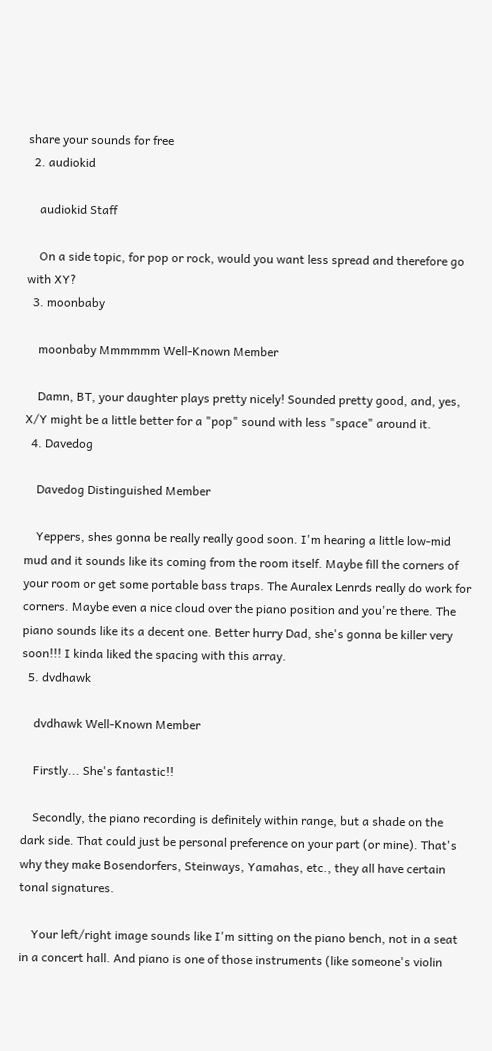share your sounds for free
  2. audiokid

    audiokid Staff

    On a side topic, for pop or rock, would you want less spread and therefore go with XY?
  3. moonbaby

    moonbaby Mmmmmm Well-Known Member

    Damn, BT, your daughter plays pretty nicely! Sounded pretty good, and, yes, X/Y might be a little better for a "pop" sound with less "space" around it.
  4. Davedog

    Davedog Distinguished Member

    Yeppers, shes gonna be really really good soon. I'm hearing a little low-mid mud and it sounds like its coming from the room itself. Maybe fill the corners of your room or get some portable bass traps. The Auralex Lenrds really do work for corners. Maybe even a nice cloud over the piano position and you're there. The piano sounds like its a decent one. Better hurry Dad, she's gonna be killer very soon!!! I kinda liked the spacing with this array.
  5. dvdhawk

    dvdhawk Well-Known Member

    Firstly... She's fantastic!!

    Secondly, the piano recording is definitely within range, but a shade on the dark side. That could just be personal preference on your part (or mine). That's why they make Bosendorfers, Steinways, Yamahas, etc., they all have certain tonal signatures.

    Your left/right image sounds like I'm sitting on the piano bench, not in a seat in a concert hall. And piano is one of those instruments (like someone's violin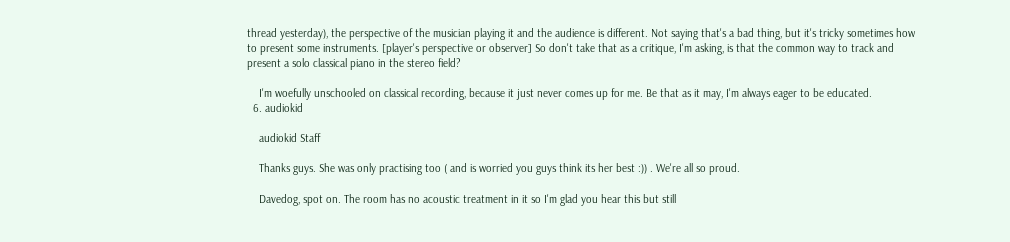thread yesterday), the perspective of the musician playing it and the audience is different. Not saying that's a bad thing, but it's tricky sometimes how to present some instruments. [player's perspective or observer] So don't take that as a critique, I'm asking, is that the common way to track and present a solo classical piano in the stereo field?

    I'm woefully unschooled on classical recording, because it just never comes up for me. Be that as it may, I'm always eager to be educated.
  6. audiokid

    audiokid Staff

    Thanks guys. She was only practising too ( and is worried you guys think its her best :)) . We're all so proud.

    Davedog, spot on. The room has no acoustic treatment in it so I'm glad you hear this but still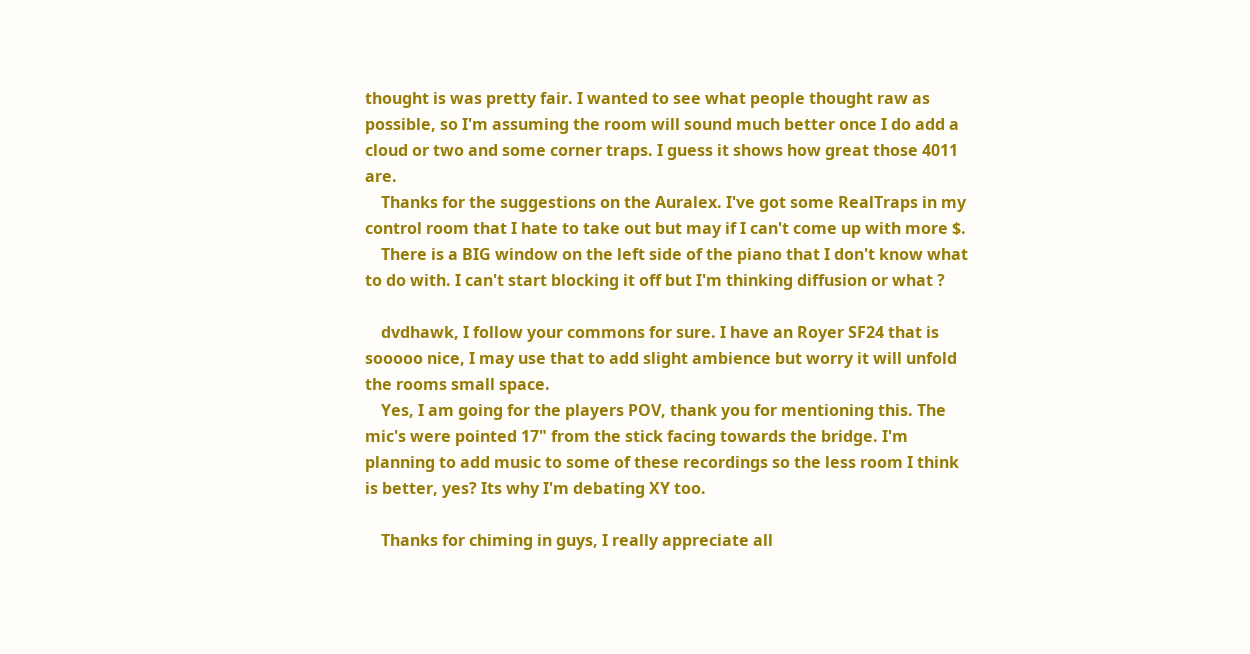thought is was pretty fair. I wanted to see what people thought raw as possible, so I'm assuming the room will sound much better once I do add a cloud or two and some corner traps. I guess it shows how great those 4011 are.
    Thanks for the suggestions on the Auralex. I've got some RealTraps in my control room that I hate to take out but may if I can't come up with more $.
    There is a BIG window on the left side of the piano that I don't know what to do with. I can't start blocking it off but I'm thinking diffusion or what ?

    dvdhawk, I follow your commons for sure. I have an Royer SF24 that is sooooo nice, I may use that to add slight ambience but worry it will unfold the rooms small space.
    Yes, I am going for the players POV, thank you for mentioning this. The mic's were pointed 17" from the stick facing towards the bridge. I'm planning to add music to some of these recordings so the less room I think is better, yes? Its why I'm debating XY too.

    Thanks for chiming in guys, I really appreciate all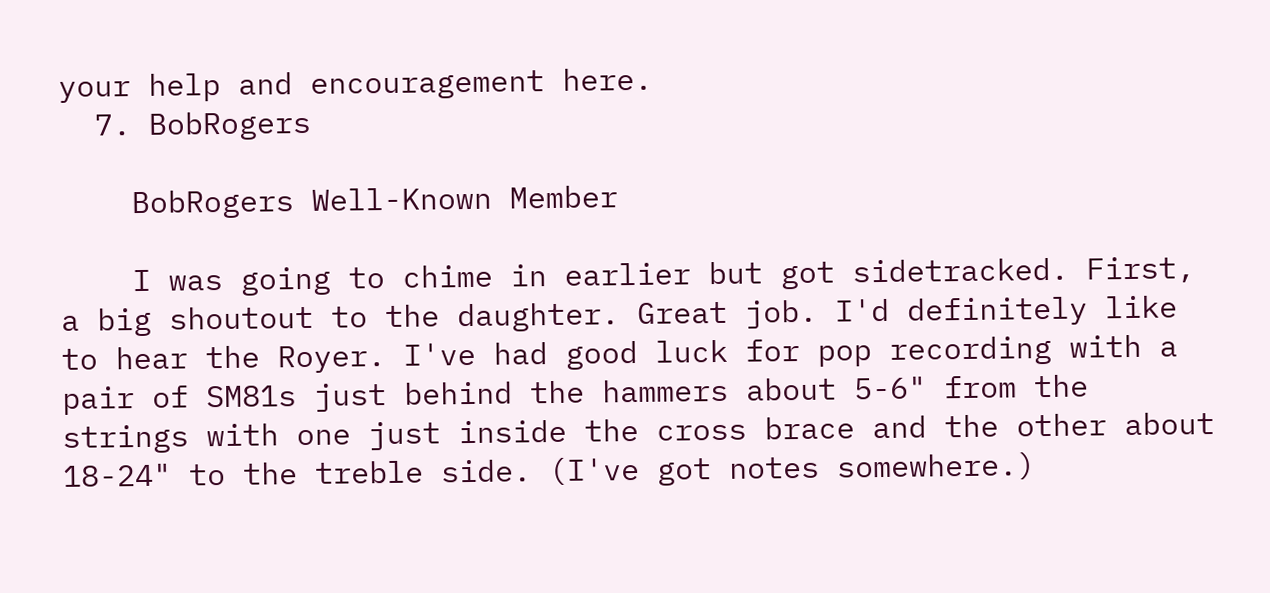your help and encouragement here.
  7. BobRogers

    BobRogers Well-Known Member

    I was going to chime in earlier but got sidetracked. First, a big shoutout to the daughter. Great job. I'd definitely like to hear the Royer. I've had good luck for pop recording with a pair of SM81s just behind the hammers about 5-6" from the strings with one just inside the cross brace and the other about 18-24" to the treble side. (I've got notes somewhere.)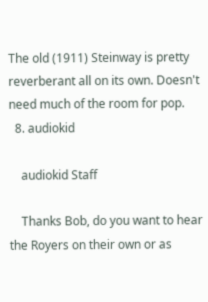The old (1911) Steinway is pretty reverberant all on its own. Doesn't need much of the room for pop.
  8. audiokid

    audiokid Staff

    Thanks Bob, do you want to hear the Royers on their own or as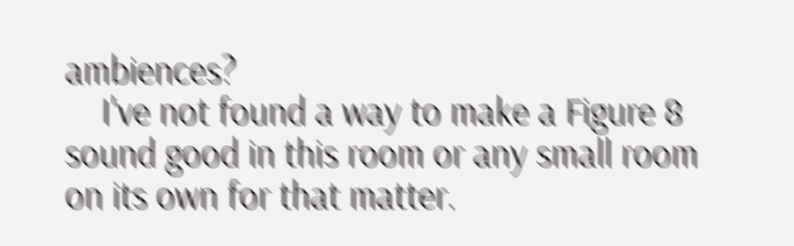ambiences?
    I've not found a way to make a Figure 8 sound good in this room or any small room on its own for that matter.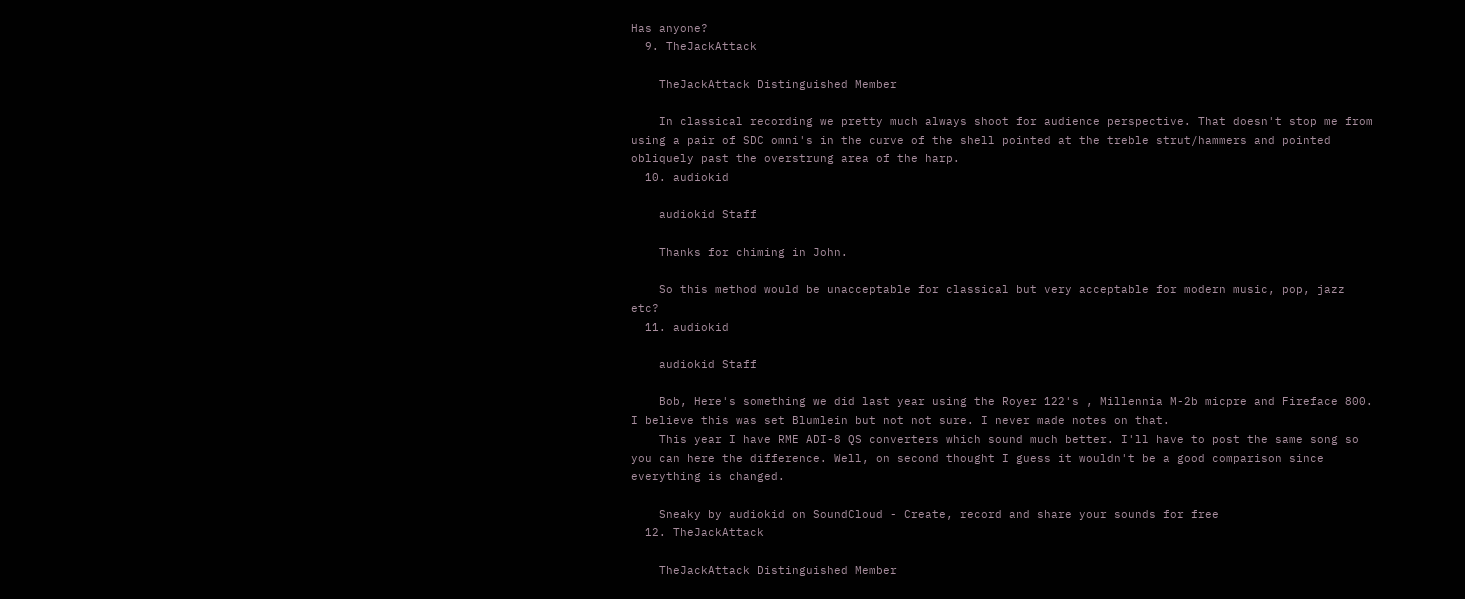Has anyone?
  9. TheJackAttack

    TheJackAttack Distinguished Member

    In classical recording we pretty much always shoot for audience perspective. That doesn't stop me from using a pair of SDC omni's in the curve of the shell pointed at the treble strut/hammers and pointed obliquely past the overstrung area of the harp.
  10. audiokid

    audiokid Staff

    Thanks for chiming in John.

    So this method would be unacceptable for classical but very acceptable for modern music, pop, jazz etc?
  11. audiokid

    audiokid Staff

    Bob, Here's something we did last year using the Royer 122's , Millennia M-2b micpre and Fireface 800. I believe this was set Blumlein but not not sure. I never made notes on that.
    This year I have RME ADI-8 QS converters which sound much better. I'll have to post the same song so you can here the difference. Well, on second thought I guess it wouldn't be a good comparison since everything is changed.

    Sneaky by audiokid on SoundCloud - Create, record and share your sounds for free
  12. TheJackAttack

    TheJackAttack Distinguished Member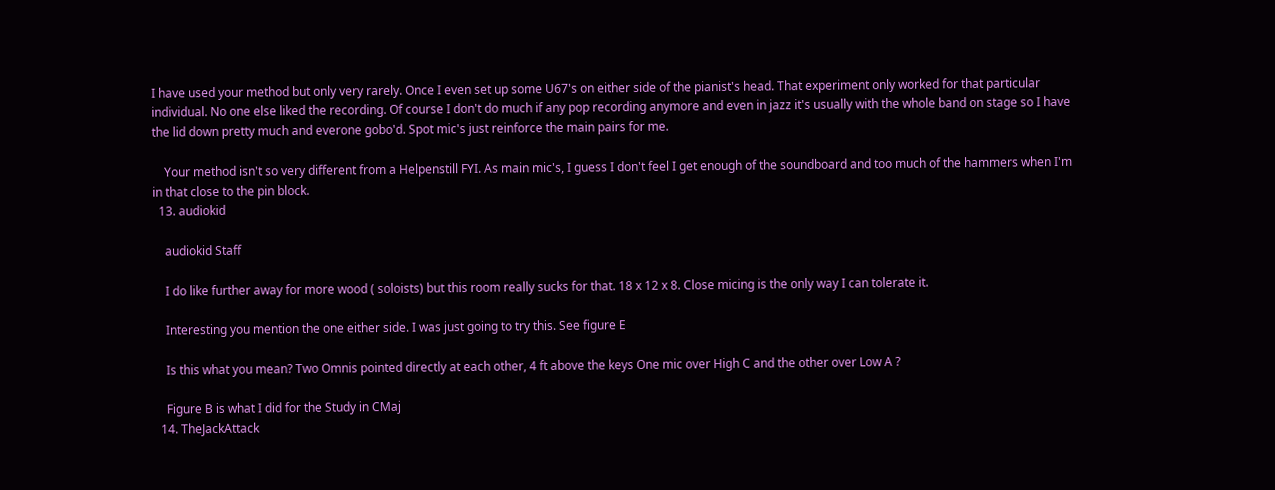I have used your method but only very rarely. Once I even set up some U67's on either side of the pianist's head. That experiment only worked for that particular individual. No one else liked the recording. Of course I don't do much if any pop recording anymore and even in jazz it's usually with the whole band on stage so I have the lid down pretty much and everone gobo'd. Spot mic's just reinforce the main pairs for me.

    Your method isn't so very different from a Helpenstill FYI. As main mic's, I guess I don't feel I get enough of the soundboard and too much of the hammers when I'm in that close to the pin block.
  13. audiokid

    audiokid Staff

    I do like further away for more wood ( soloists) but this room really sucks for that. 18 x 12 x 8. Close micing is the only way I can tolerate it.

    Interesting you mention the one either side. I was just going to try this. See figure E

    Is this what you mean? Two Omnis pointed directly at each other, 4 ft above the keys One mic over High C and the other over Low A ?

    Figure B is what I did for the Study in CMaj
  14. TheJackAttack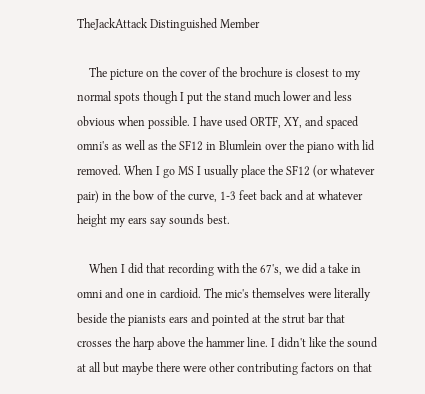TheJackAttack Distinguished Member

    The picture on the cover of the brochure is closest to my normal spots though I put the stand much lower and less obvious when possible. I have used ORTF, XY, and spaced omni's as well as the SF12 in Blumlein over the piano with lid removed. When I go MS I usually place the SF12 (or whatever pair) in the bow of the curve, 1-3 feet back and at whatever height my ears say sounds best.

    When I did that recording with the 67's, we did a take in omni and one in cardioid. The mic's themselves were literally beside the pianists ears and pointed at the strut bar that crosses the harp above the hammer line. I didn't like the sound at all but maybe there were other contributing factors on that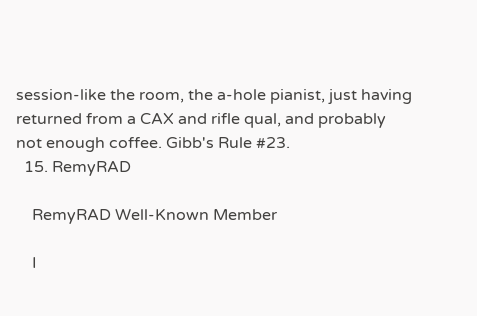session-like the room, the a-hole pianist, just having returned from a CAX and rifle qual, and probably not enough coffee. Gibb's Rule #23.
  15. RemyRAD

    RemyRAD Well-Known Member

    I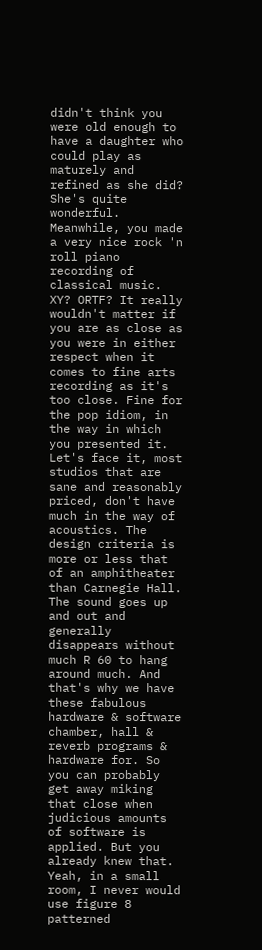didn't think you were old enough to have a daughter who could play as maturely and refined as she did? She's quite wonderful. Meanwhile, you made a very nice rock 'n roll piano recording of classical music. XY? ORTF? It really wouldn't matter if you are as close as you were in either respect when it comes to fine arts recording as it's too close. Fine for the pop idiom, in the way in which you presented it. Let's face it, most studios that are sane and reasonably priced, don't have much in the way of acoustics. The design criteria is more or less that of an amphitheater than Carnegie Hall. The sound goes up and out and generally disappears without much R 60 to hang around much. And that's why we have these fabulous hardware & software chamber, hall & reverb programs & hardware for. So you can probably get away miking that close when judicious amounts of software is applied. But you already knew that. Yeah, in a small room, I never would use figure 8 patterned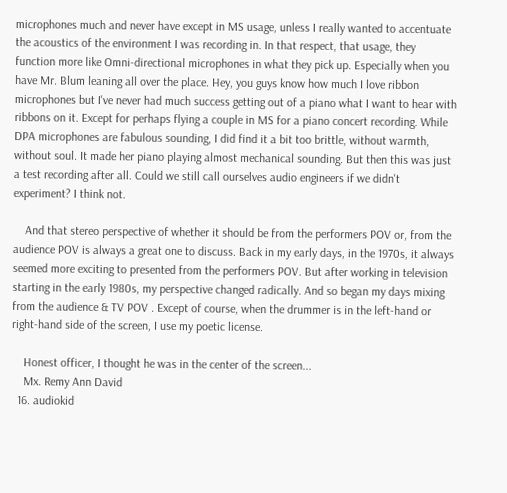microphones much and never have except in MS usage, unless I really wanted to accentuate the acoustics of the environment I was recording in. In that respect, that usage, they function more like Omni-directional microphones in what they pick up. Especially when you have Mr. Blum leaning all over the place. Hey, you guys know how much I love ribbon microphones but I've never had much success getting out of a piano what I want to hear with ribbons on it. Except for perhaps flying a couple in MS for a piano concert recording. While DPA microphones are fabulous sounding, I did find it a bit too brittle, without warmth, without soul. It made her piano playing almost mechanical sounding. But then this was just a test recording after all. Could we still call ourselves audio engineers if we didn't experiment? I think not.

    And that stereo perspective of whether it should be from the performers POV or, from the audience POV is always a great one to discuss. Back in my early days, in the 1970s, it always seemed more exciting to presented from the performers POV. But after working in television starting in the early 1980s, my perspective changed radically. And so began my days mixing from the audience & TV POV . Except of course, when the drummer is in the left-hand or right-hand side of the screen, I use my poetic license.

    Honest officer, I thought he was in the center of the screen...
    Mx. Remy Ann David
  16. audiokid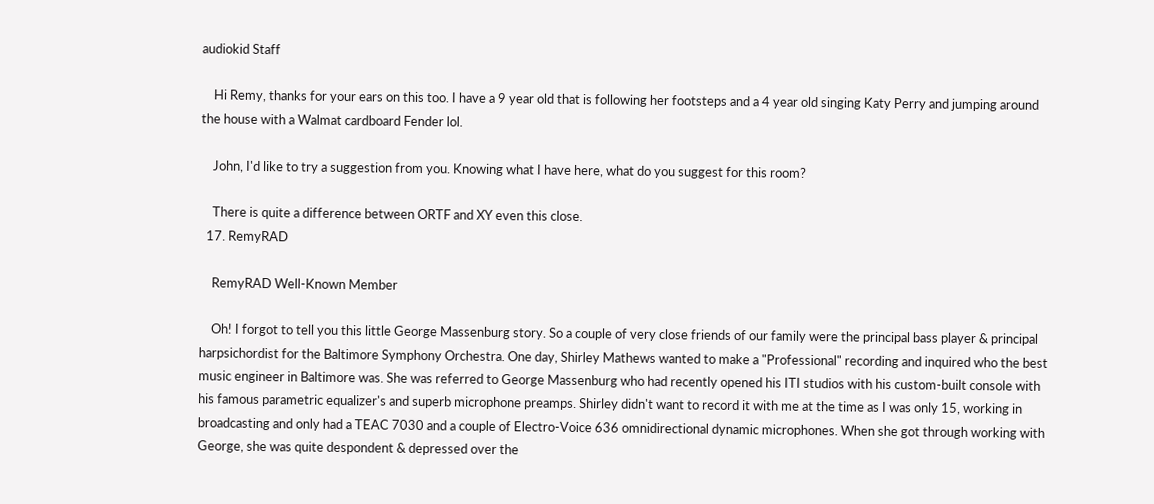audiokid Staff

    Hi Remy, thanks for your ears on this too. I have a 9 year old that is following her footsteps and a 4 year old singing Katy Perry and jumping around the house with a Walmat cardboard Fender lol.

    John, I'd like to try a suggestion from you. Knowing what I have here, what do you suggest for this room?

    There is quite a difference between ORTF and XY even this close.
  17. RemyRAD

    RemyRAD Well-Known Member

    Oh! I forgot to tell you this little George Massenburg story. So a couple of very close friends of our family were the principal bass player & principal harpsichordist for the Baltimore Symphony Orchestra. One day, Shirley Mathews wanted to make a "Professional" recording and inquired who the best music engineer in Baltimore was. She was referred to George Massenburg who had recently opened his ITI studios with his custom-built console with his famous parametric equalizer's and superb microphone preamps. Shirley didn't want to record it with me at the time as I was only 15, working in broadcasting and only had a TEAC 7030 and a couple of Electro-Voice 636 omnidirectional dynamic microphones. When she got through working with George, she was quite despondent & depressed over the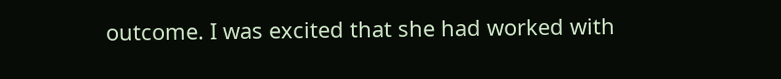outcome. I was excited that she had worked with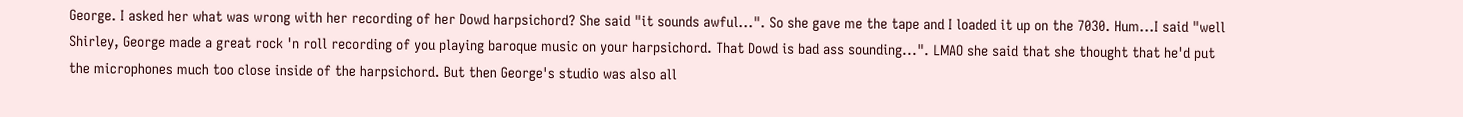George. I asked her what was wrong with her recording of her Dowd harpsichord? She said "it sounds awful...". So she gave me the tape and I loaded it up on the 7030. Hum...I said "well Shirley, George made a great rock 'n roll recording of you playing baroque music on your harpsichord. That Dowd is bad ass sounding...". LMAO she said that she thought that he'd put the microphones much too close inside of the harpsichord. But then George's studio was also all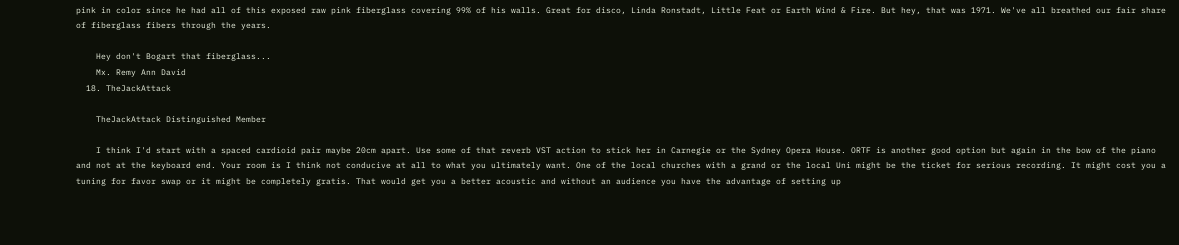pink in color since he had all of this exposed raw pink fiberglass covering 99% of his walls. Great for disco, Linda Ronstadt, Little Feat or Earth Wind & Fire. But hey, that was 1971. We've all breathed our fair share of fiberglass fibers through the years.

    Hey don't Bogart that fiberglass...
    Mx. Remy Ann David
  18. TheJackAttack

    TheJackAttack Distinguished Member

    I think I'd start with a spaced cardioid pair maybe 20cm apart. Use some of that reverb VST action to stick her in Carnegie or the Sydney Opera House. ORTF is another good option but again in the bow of the piano and not at the keyboard end. Your room is I think not conducive at all to what you ultimately want. One of the local churches with a grand or the local Uni might be the ticket for serious recording. It might cost you a tuning for favor swap or it might be completely gratis. That would get you a better acoustic and without an audience you have the advantage of setting up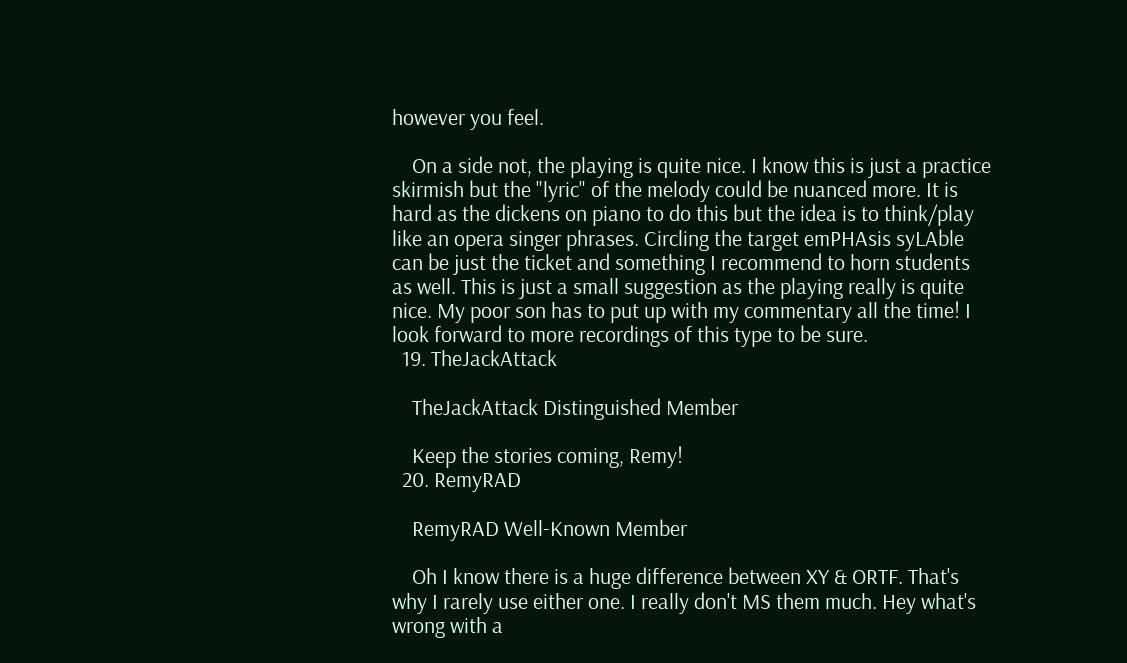however you feel.

    On a side not, the playing is quite nice. I know this is just a practice skirmish but the "lyric" of the melody could be nuanced more. It is hard as the dickens on piano to do this but the idea is to think/play like an opera singer phrases. Circling the target emPHAsis syLAble can be just the ticket and something I recommend to horn students as well. This is just a small suggestion as the playing really is quite nice. My poor son has to put up with my commentary all the time! I look forward to more recordings of this type to be sure.
  19. TheJackAttack

    TheJackAttack Distinguished Member

    Keep the stories coming, Remy!
  20. RemyRAD

    RemyRAD Well-Known Member

    Oh I know there is a huge difference between XY & ORTF. That's why I rarely use either one. I really don't MS them much. Hey what's wrong with a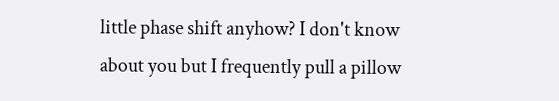little phase shift anyhow? I don't know about you but I frequently pull a pillow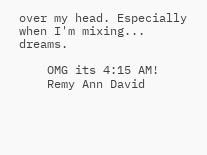over my head. Especially when I'm mixing... dreams.

    OMG its 4:15 AM!
    Remy Ann David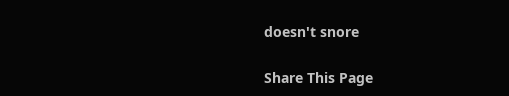doesn't snore

Share This Page